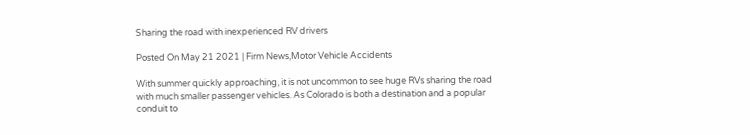Sharing the road with inexperienced RV drivers

Posted On May 21 2021 | Firm News,Motor Vehicle Accidents

With summer quickly approaching, it is not uncommon to see huge RVs sharing the road with much smaller passenger vehicles. As Colorado is both a destination and a popular conduit to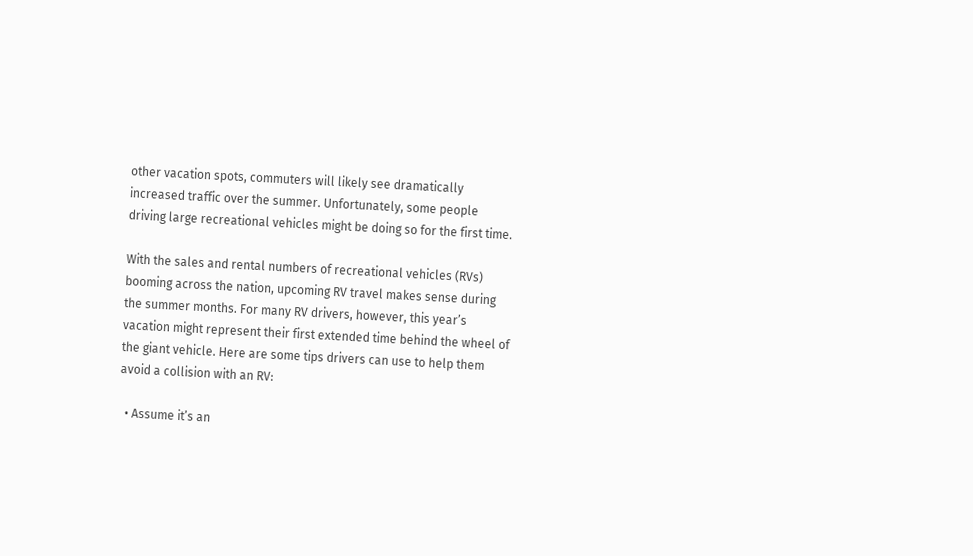other vacation spots, commuters will likely see dramatically increased traffic over the summer. Unfortunately, some people driving large recreational vehicles might be doing so for the first time.

With the sales and rental numbers of recreational vehicles (RVs) booming across the nation, upcoming RV travel makes sense during the summer months. For many RV drivers, however, this year’s vacation might represent their first extended time behind the wheel of the giant vehicle. Here are some tips drivers can use to help them avoid a collision with an RV:

  • Assume it’s an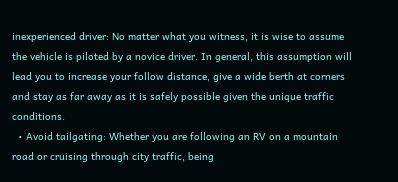inexperienced driver: No matter what you witness, it is wise to assume the vehicle is piloted by a novice driver. In general, this assumption will lead you to increase your follow distance, give a wide berth at corners and stay as far away as it is safely possible given the unique traffic conditions.
  • Avoid tailgating: Whether you are following an RV on a mountain road or cruising through city traffic, being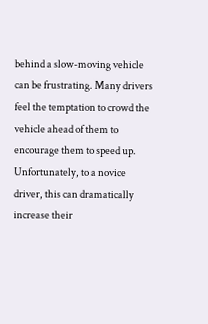behind a slow-moving vehicle can be frustrating. Many drivers feel the temptation to crowd the vehicle ahead of them to encourage them to speed up. Unfortunately, to a novice driver, this can dramatically increase their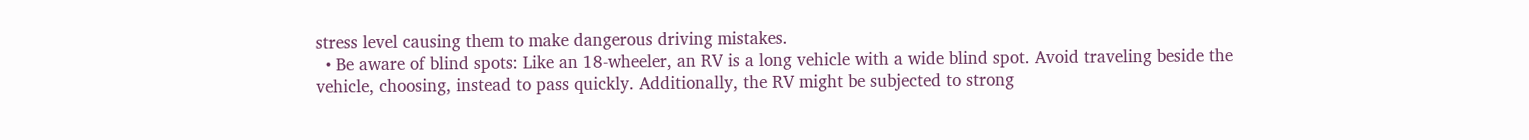stress level causing them to make dangerous driving mistakes.
  • Be aware of blind spots: Like an 18-wheeler, an RV is a long vehicle with a wide blind spot. Avoid traveling beside the vehicle, choosing, instead to pass quickly. Additionally, the RV might be subjected to strong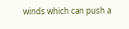winds which can push a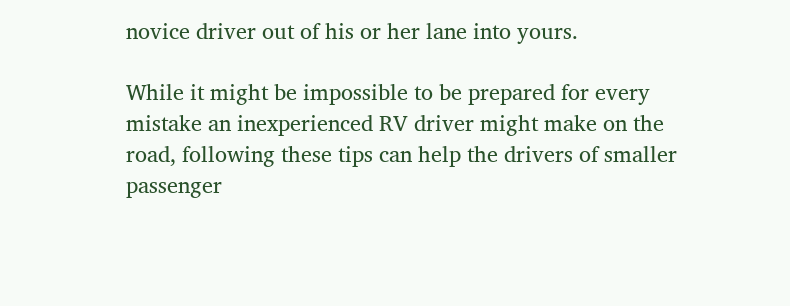novice driver out of his or her lane into yours.

While it might be impossible to be prepared for every mistake an inexperienced RV driver might make on the road, following these tips can help the drivers of smaller passenger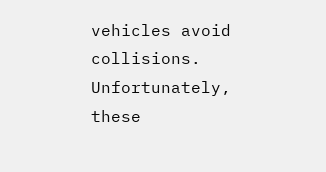vehicles avoid collisions. Unfortunately, these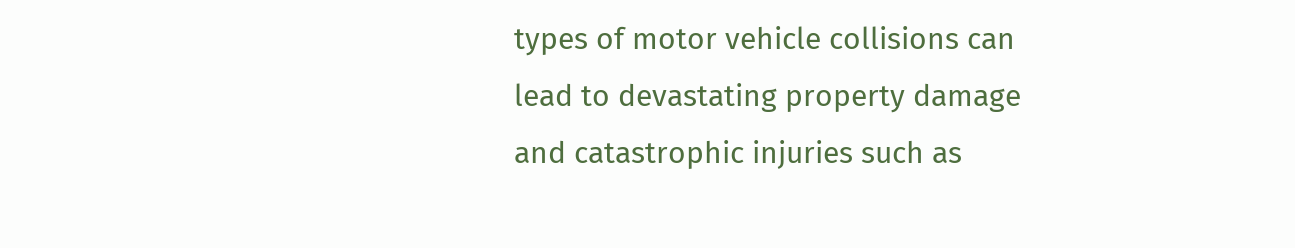types of motor vehicle collisions can lead to devastating property damage and catastrophic injuries such as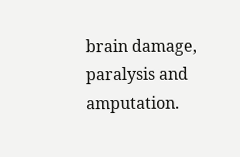brain damage, paralysis and amputation.